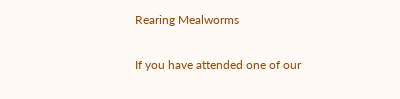Rearing Mealworms

If you have attended one of our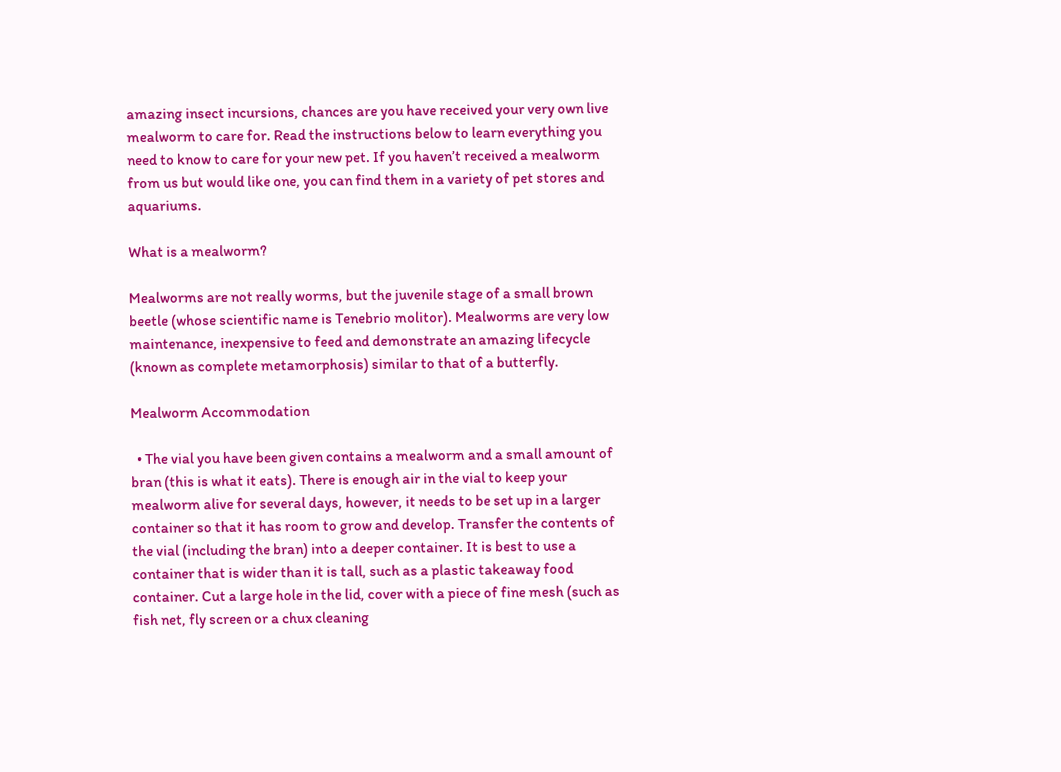amazing insect incursions, chances are you have received your very own live mealworm to care for. Read the instructions below to learn everything you need to know to care for your new pet. If you haven’t received a mealworm from us but would like one, you can find them in a variety of pet stores and aquariums.

What is a mealworm?

Mealworms are not really worms, but the juvenile stage of a small brown beetle (whose scientific name is Tenebrio molitor). Mealworms are very low maintenance, inexpensive to feed and demonstrate an amazing lifecycle (known as complete metamorphosis) similar to that of a butterfly.

Mealworm Accommodation

  • The vial you have been given contains a mealworm and a small amount of bran (this is what it eats). There is enough air in the vial to keep your mealworm alive for several days, however, it needs to be set up in a larger container so that it has room to grow and develop. Transfer the contents of the vial (including the bran) into a deeper container. It is best to use a container that is wider than it is tall, such as a plastic takeaway food container. Cut a large hole in the lid, cover with a piece of fine mesh (such as fish net, fly screen or a chux cleaning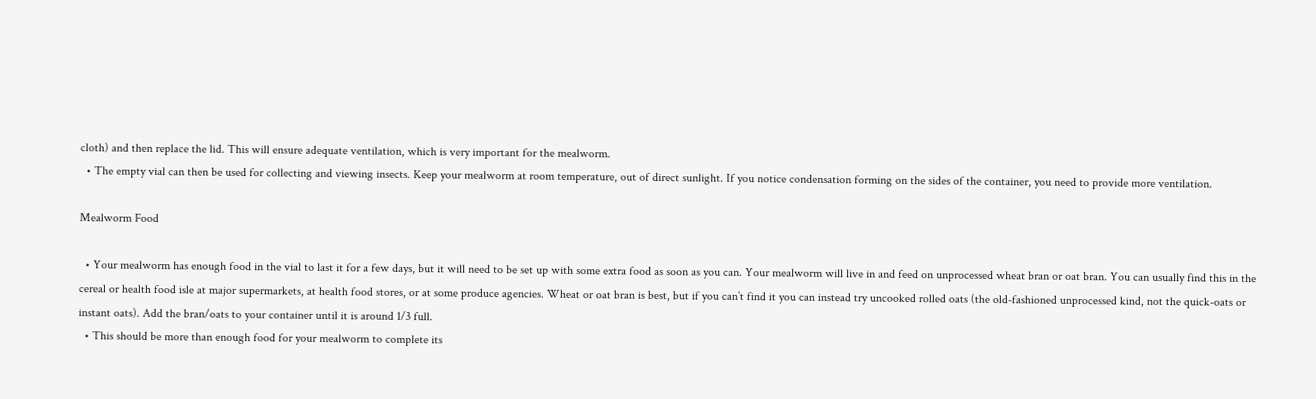cloth) and then replace the lid. This will ensure adequate ventilation, which is very important for the mealworm.
  • The empty vial can then be used for collecting and viewing insects. Keep your mealworm at room temperature, out of direct sunlight. If you notice condensation forming on the sides of the container, you need to provide more ventilation.

Mealworm Food

  • Your mealworm has enough food in the vial to last it for a few days, but it will need to be set up with some extra food as soon as you can. Your mealworm will live in and feed on unprocessed wheat bran or oat bran. You can usually find this in the cereal or health food isle at major supermarkets, at health food stores, or at some produce agencies. Wheat or oat bran is best, but if you can’t find it you can instead try uncooked rolled oats (the old-fashioned unprocessed kind, not the quick-oats or instant oats). Add the bran/oats to your container until it is around 1/3 full.
  • This should be more than enough food for your mealworm to complete its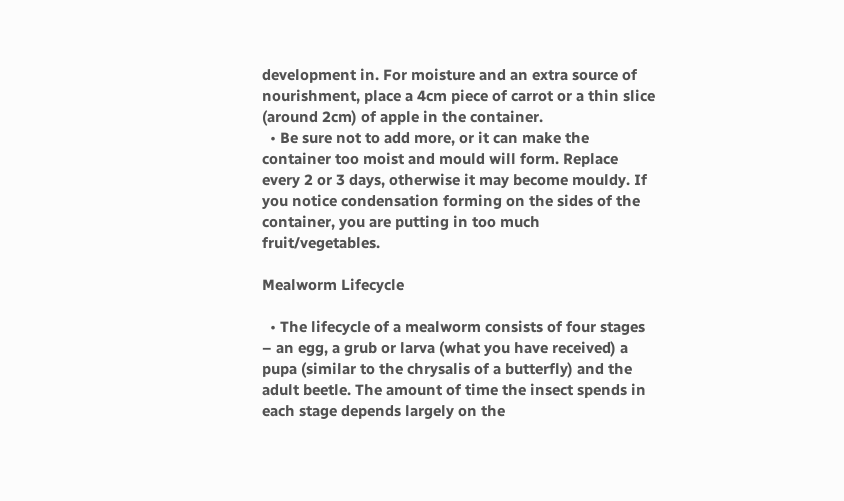development in. For moisture and an extra source of nourishment, place a 4cm piece of carrot or a thin slice (around 2cm) of apple in the container.
  • Be sure not to add more, or it can make the container too moist and mould will form. Replace every 2 or 3 days, otherwise it may become mouldy. If you notice condensation forming on the sides of the container, you are putting in too much fruit/vegetables.

Mealworm Lifecycle

  • The lifecycle of a mealworm consists of four stages – an egg, a grub or larva (what you have received) a pupa (similar to the chrysalis of a butterfly) and the adult beetle. The amount of time the insect spends in each stage depends largely on the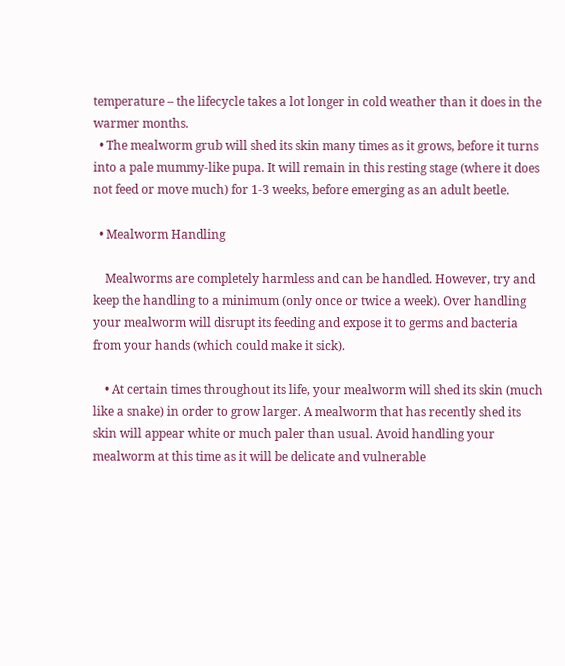temperature – the lifecycle takes a lot longer in cold weather than it does in the warmer months.
  • The mealworm grub will shed its skin many times as it grows, before it turns into a pale mummy-like pupa. It will remain in this resting stage (where it does not feed or move much) for 1-3 weeks, before emerging as an adult beetle.

  • Mealworm Handling

    Mealworms are completely harmless and can be handled. However, try and keep the handling to a minimum (only once or twice a week). Over handling your mealworm will disrupt its feeding and expose it to germs and bacteria from your hands (which could make it sick).

    • At certain times throughout its life, your mealworm will shed its skin (much like a snake) in order to grow larger. A mealworm that has recently shed its skin will appear white or much paler than usual. Avoid handling your mealworm at this time as it will be delicate and vulnerable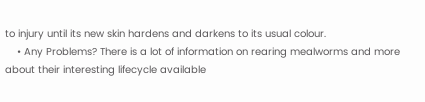to injury until its new skin hardens and darkens to its usual colour.
    • Any Problems? There is a lot of information on rearing mealworms and more about their interesting lifecycle available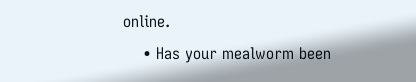online.
    • Has your mealworm been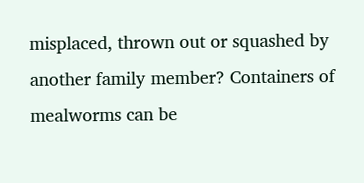misplaced, thrown out or squashed by another family member? Containers of mealworms can be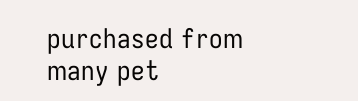purchased from many pet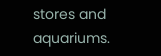stores and aquariums.